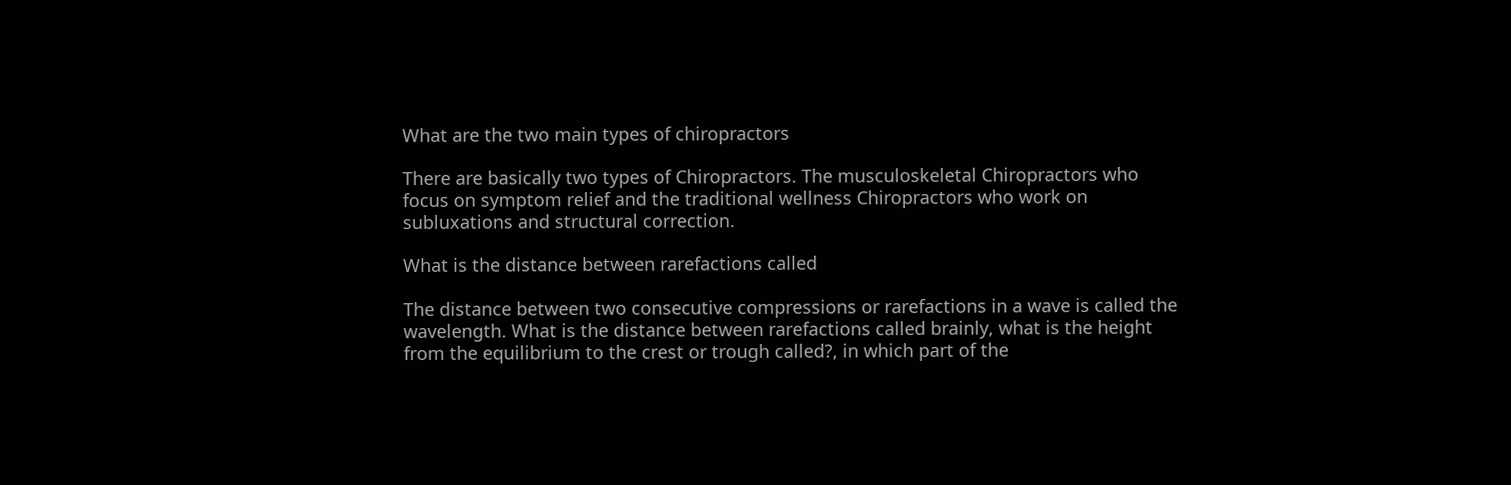What are the two main types of chiropractors

There are basically two types of Chiropractors. The musculoskeletal Chiropractors who focus on symptom relief and the traditional wellness Chiropractors who work on subluxations and structural correction.

What is the distance between rarefactions called

The distance between two consecutive compressions or rarefactions in a wave is called the wavelength. What is the distance between rarefactions called brainly, what is the height from the equilibrium to the crest or trough called?, in which part of the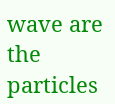wave are the particles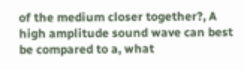of the medium closer together?, A high amplitude sound wave can best be compared to a, what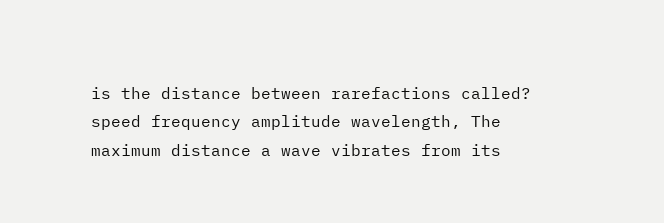is the distance between rarefactions called? speed frequency amplitude wavelength, The maximum distance a wave vibrates from its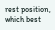rest position, which best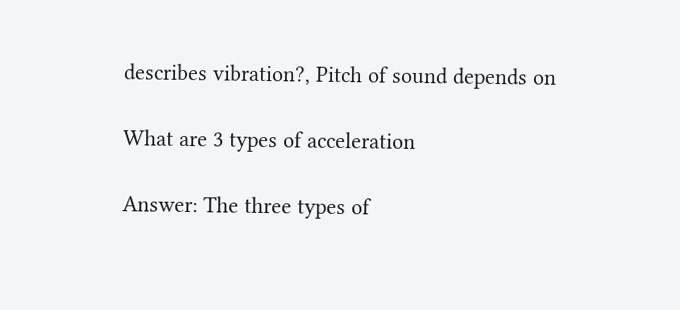describes vibration?, Pitch of sound depends on

What are 3 types of acceleration

Answer: The three types of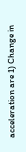acceleration are 1) Change in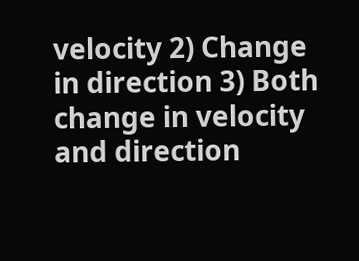velocity 2) Change in direction 3) Both change in velocity and direction